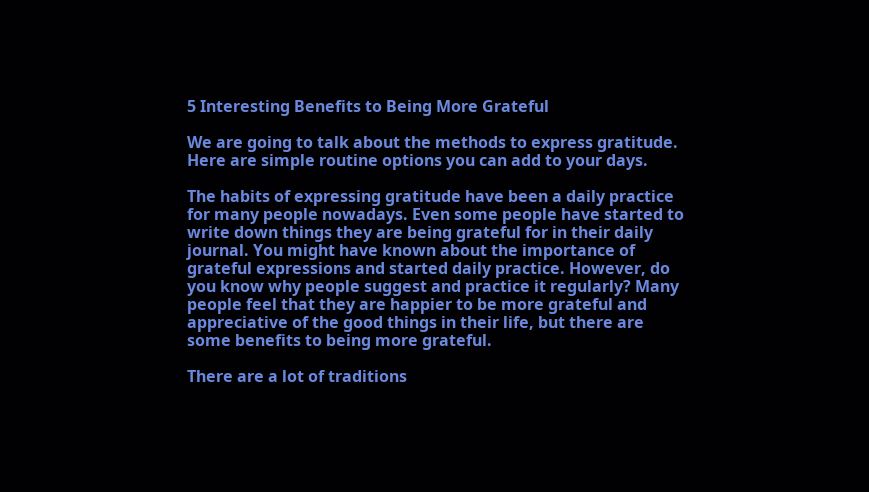5 Interesting Benefits to Being More Grateful

We are going to talk about the methods to express gratitude. Here are simple routine options you can add to your days.

The habits of expressing gratitude have been a daily practice for many people nowadays. Even some people have started to write down things they are being grateful for in their daily journal. You might have known about the importance of grateful expressions and started daily practice. However, do you know why people suggest and practice it regularly? Many people feel that they are happier to be more grateful and appreciative of the good things in their life, but there are some benefits to being more grateful.

There are a lot of traditions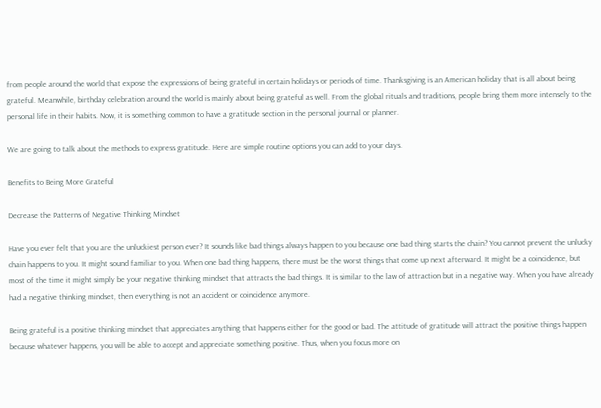from people around the world that expose the expressions of being grateful in certain holidays or periods of time. Thanksgiving is an American holiday that is all about being grateful. Meanwhile, birthday celebration around the world is mainly about being grateful as well. From the global rituals and traditions, people bring them more intensely to the personal life in their habits. Now, it is something common to have a gratitude section in the personal journal or planner.

We are going to talk about the methods to express gratitude. Here are simple routine options you can add to your days.

Benefits to Being More Grateful

Decrease the Patterns of Negative Thinking Mindset

Have you ever felt that you are the unluckiest person ever? It sounds like bad things always happen to you because one bad thing starts the chain? You cannot prevent the unlucky chain happens to you. It might sound familiar to you. When one bad thing happens, there must be the worst things that come up next afterward. It might be a coincidence, but most of the time it might simply be your negative thinking mindset that attracts the bad things. It is similar to the law of attraction but in a negative way. When you have already had a negative thinking mindset, then everything is not an accident or coincidence anymore.

Being grateful is a positive thinking mindset that appreciates anything that happens either for the good or bad. The attitude of gratitude will attract the positive things happen because whatever happens, you will be able to accept and appreciate something positive. Thus, when you focus more on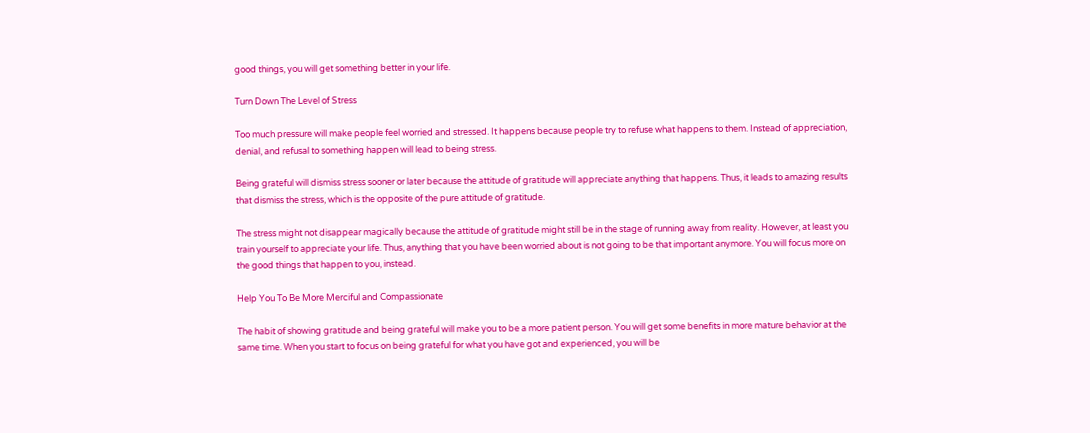good things, you will get something better in your life.

Turn Down The Level of Stress

Too much pressure will make people feel worried and stressed. It happens because people try to refuse what happens to them. Instead of appreciation, denial, and refusal to something happen will lead to being stress.

Being grateful will dismiss stress sooner or later because the attitude of gratitude will appreciate anything that happens. Thus, it leads to amazing results that dismiss the stress, which is the opposite of the pure attitude of gratitude.

The stress might not disappear magically because the attitude of gratitude might still be in the stage of running away from reality. However, at least you train yourself to appreciate your life. Thus, anything that you have been worried about is not going to be that important anymore. You will focus more on the good things that happen to you, instead.

Help You To Be More Merciful and Compassionate

The habit of showing gratitude and being grateful will make you to be a more patient person. You will get some benefits in more mature behavior at the same time. When you start to focus on being grateful for what you have got and experienced, you will be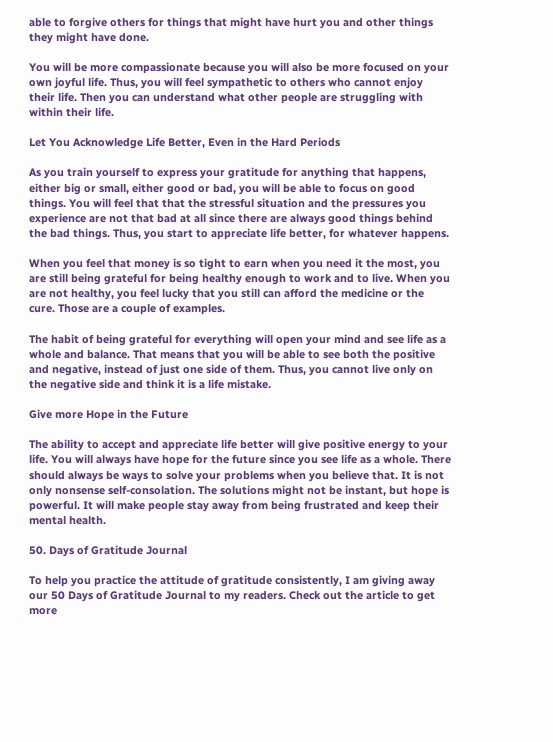able to forgive others for things that might have hurt you and other things they might have done.

You will be more compassionate because you will also be more focused on your own joyful life. Thus, you will feel sympathetic to others who cannot enjoy their life. Then you can understand what other people are struggling with within their life.

Let You Acknowledge Life Better, Even in the Hard Periods

As you train yourself to express your gratitude for anything that happens, either big or small, either good or bad, you will be able to focus on good things. You will feel that that the stressful situation and the pressures you experience are not that bad at all since there are always good things behind the bad things. Thus, you start to appreciate life better, for whatever happens.

When you feel that money is so tight to earn when you need it the most, you are still being grateful for being healthy enough to work and to live. When you are not healthy, you feel lucky that you still can afford the medicine or the cure. Those are a couple of examples.

The habit of being grateful for everything will open your mind and see life as a whole and balance. That means that you will be able to see both the positive and negative, instead of just one side of them. Thus, you cannot live only on the negative side and think it is a life mistake.

Give more Hope in the Future

The ability to accept and appreciate life better will give positive energy to your life. You will always have hope for the future since you see life as a whole. There should always be ways to solve your problems when you believe that. It is not only nonsense self-consolation. The solutions might not be instant, but hope is powerful. It will make people stay away from being frustrated and keep their mental health.

50. Days of Gratitude Journal

To help you practice the attitude of gratitude consistently, I am giving away our 50 Days of Gratitude Journal to my readers. Check out the article to get more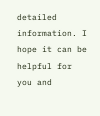detailed information. I hope it can be helpful for you and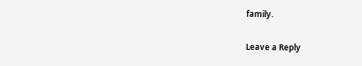family.

Leave a Reply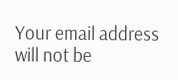Your email address will not be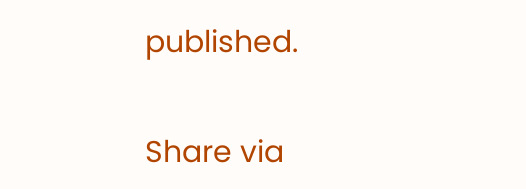published.

Share via